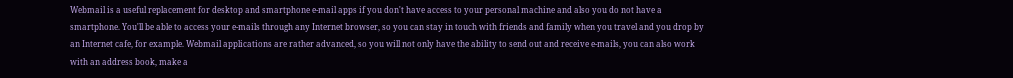Webmail is a useful replacement for desktop and smartphone e-mail apps if you don't have access to your personal machine and also you do not have a smartphone. You'll be able to access your e-mails through any Internet browser, so you can stay in touch with friends and family when you travel and you drop by an Internet cafe, for example. Webmail applications are rather advanced, so you will not only have the ability to send out and receive e-mails, you can also work with an address book, make a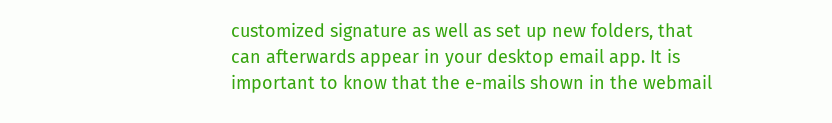customized signature as well as set up new folders, that can afterwards appear in your desktop email app. It is important to know that the e-mails shown in the webmail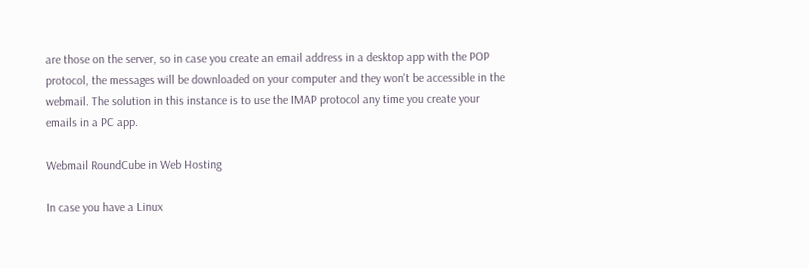are those on the server, so in case you create an email address in a desktop app with the POP protocol, the messages will be downloaded on your computer and they won't be accessible in the webmail. The solution in this instance is to use the IMAP protocol any time you create your emails in a PC app.

Webmail RoundCube in Web Hosting

In case you have a Linux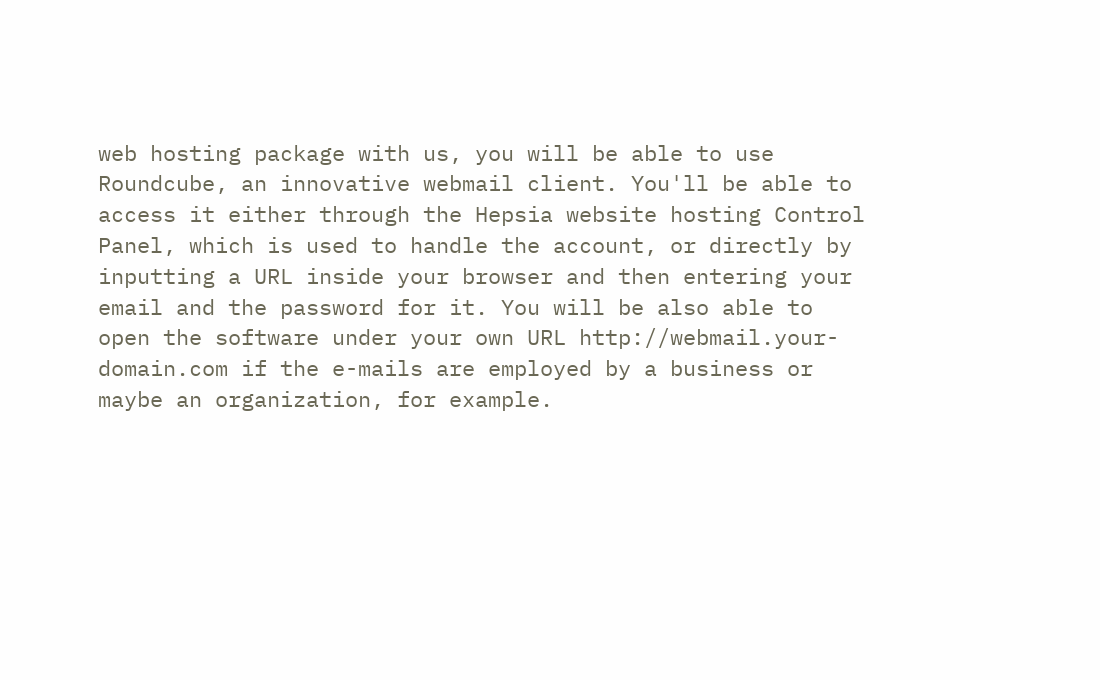web hosting package with us, you will be able to use Roundcube, an innovative webmail client. You'll be able to access it either through the Hepsia website hosting Control Panel, which is used to handle the account, or directly by inputting a URL inside your browser and then entering your email and the password for it. You will be also able to open the software under your own URL http://webmail.your-domain.com if the e-mails are employed by a business or maybe an organization, for example.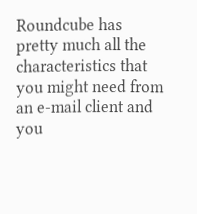Roundcube has pretty much all the characteristics that you might need from an e-mail client and you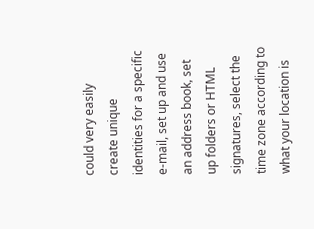could very easily create unique identities for a specific e-mail, set up and use an address book, set up folders or HTML signatures, select the time zone according to what your location is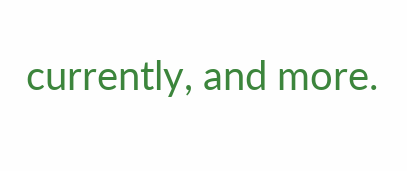currently, and more.